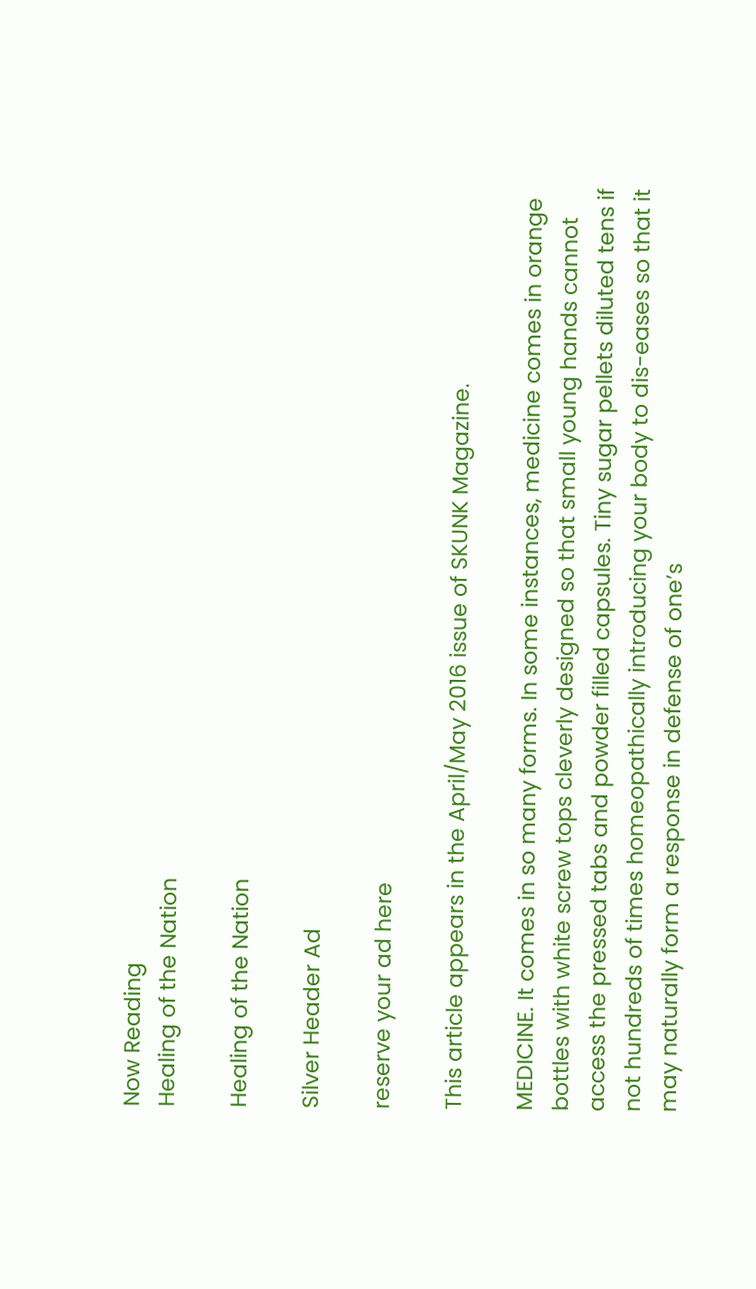Now Reading
Healing of the Nation

Healing of the Nation

Silver Header Ad

reserve your ad here

This article appears in the April/May 2016 issue of SKUNK Magazine.

MEDICINE. It comes in so many forms. In some instances, medicine comes in orange bottles with white screw tops cleverly designed so that small young hands cannot access the pressed tabs and powder filled capsules. Tiny sugar pellets diluted tens if not hundreds of times homeopathically introducing your body to dis-eases so that it may naturally form a response in defense of one’s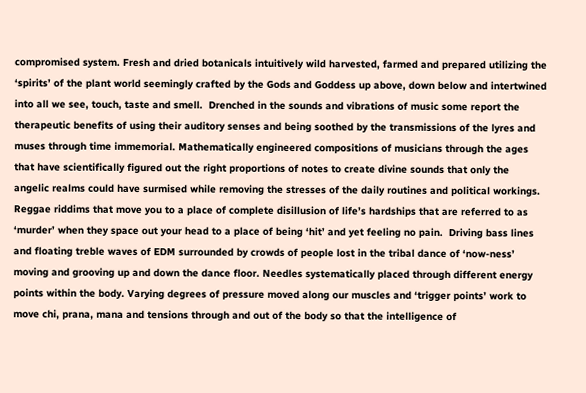compromised system. Fresh and dried botanicals intuitively wild harvested, farmed and prepared utilizing the ‘spirits’ of the plant world seemingly crafted by the Gods and Goddess up above, down below and intertwined into all we see, touch, taste and smell.  Drenched in the sounds and vibrations of music some report the therapeutic benefits of using their auditory senses and being soothed by the transmissions of the lyres and muses through time immemorial. Mathematically engineered compositions of musicians through the ages that have scientifically figured out the right proportions of notes to create divine sounds that only the angelic realms could have surmised while removing the stresses of the daily routines and political workings. Reggae riddims that move you to a place of complete disillusion of life’s hardships that are referred to as ‘murder’ when they space out your head to a place of being ‘hit’ and yet feeling no pain.  Driving bass lines and floating treble waves of EDM surrounded by crowds of people lost in the tribal dance of ‘now-ness’ moving and grooving up and down the dance floor. Needles systematically placed through different energy points within the body. Varying degrees of pressure moved along our muscles and ‘trigger points’ work to move chi, prana, mana and tensions through and out of the body so that the intelligence of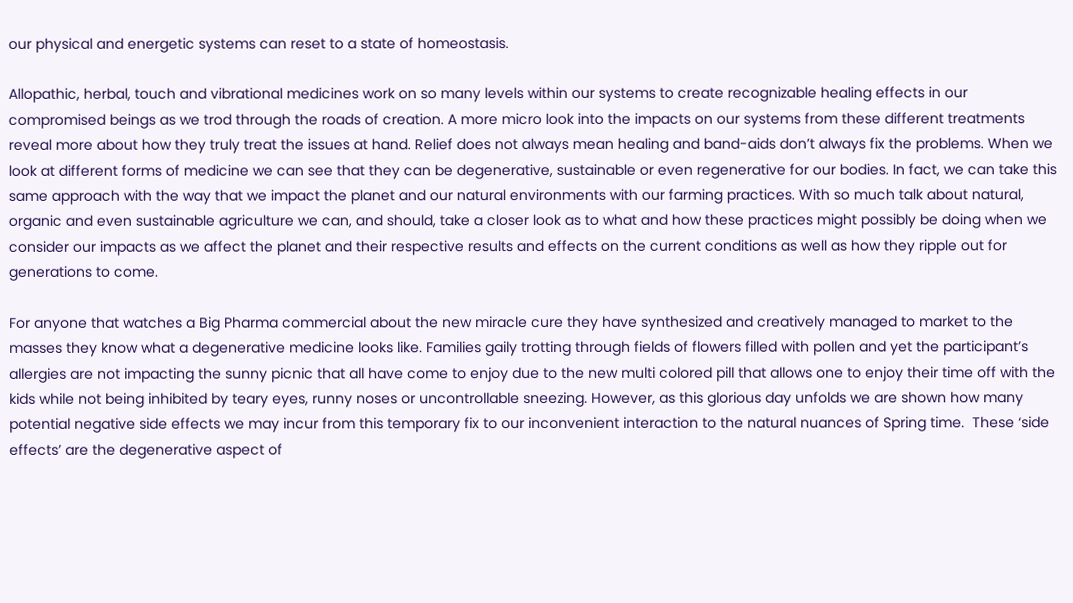our physical and energetic systems can reset to a state of homeostasis.

Allopathic, herbal, touch and vibrational medicines work on so many levels within our systems to create recognizable healing effects in our compromised beings as we trod through the roads of creation. A more micro look into the impacts on our systems from these different treatments reveal more about how they truly treat the issues at hand. Relief does not always mean healing and band-aids don’t always fix the problems. When we look at different forms of medicine we can see that they can be degenerative, sustainable or even regenerative for our bodies. In fact, we can take this same approach with the way that we impact the planet and our natural environments with our farming practices. With so much talk about natural, organic and even sustainable agriculture we can, and should, take a closer look as to what and how these practices might possibly be doing when we consider our impacts as we affect the planet and their respective results and effects on the current conditions as well as how they ripple out for generations to come.

For anyone that watches a Big Pharma commercial about the new miracle cure they have synthesized and creatively managed to market to the masses they know what a degenerative medicine looks like. Families gaily trotting through fields of flowers filled with pollen and yet the participant’s allergies are not impacting the sunny picnic that all have come to enjoy due to the new multi colored pill that allows one to enjoy their time off with the kids while not being inhibited by teary eyes, runny noses or uncontrollable sneezing. However, as this glorious day unfolds we are shown how many potential negative side effects we may incur from this temporary fix to our inconvenient interaction to the natural nuances of Spring time.  These ‘side effects’ are the degenerative aspect of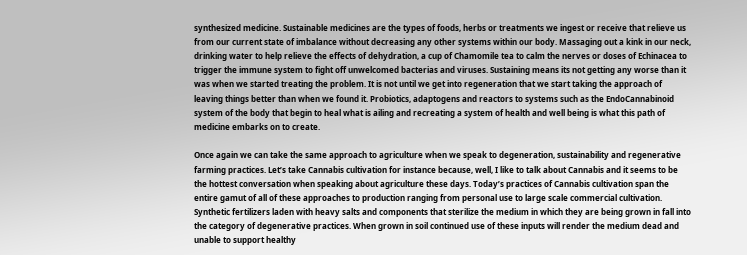synthesized medicine. Sustainable medicines are the types of foods, herbs or treatments we ingest or receive that relieve us from our current state of imbalance without decreasing any other systems within our body. Massaging out a kink in our neck, drinking water to help relieve the effects of dehydration, a cup of Chamomile tea to calm the nerves or doses of Echinacea to trigger the immune system to fight off unwelcomed bacterias and viruses. Sustaining means its not getting any worse than it was when we started treating the problem. It is not until we get into regeneration that we start taking the approach of leaving things better than when we found it. Probiotics, adaptogens and reactors to systems such as the EndoCannabinoid system of the body that begin to heal what is ailing and recreating a system of health and well being is what this path of medicine embarks on to create.

Once again we can take the same approach to agriculture when we speak to degeneration, sustainability and regenerative farming practices. Let’s take Cannabis cultivation for instance because, well, I like to talk about Cannabis and it seems to be the hottest conversation when speaking about agriculture these days. Today’s practices of Cannabis cultivation span the entire gamut of all of these approaches to production ranging from personal use to large scale commercial cultivation. Synthetic fertilizers laden with heavy salts and components that sterilize the medium in which they are being grown in fall into the category of degenerative practices. When grown in soil continued use of these inputs will render the medium dead and unable to support healthy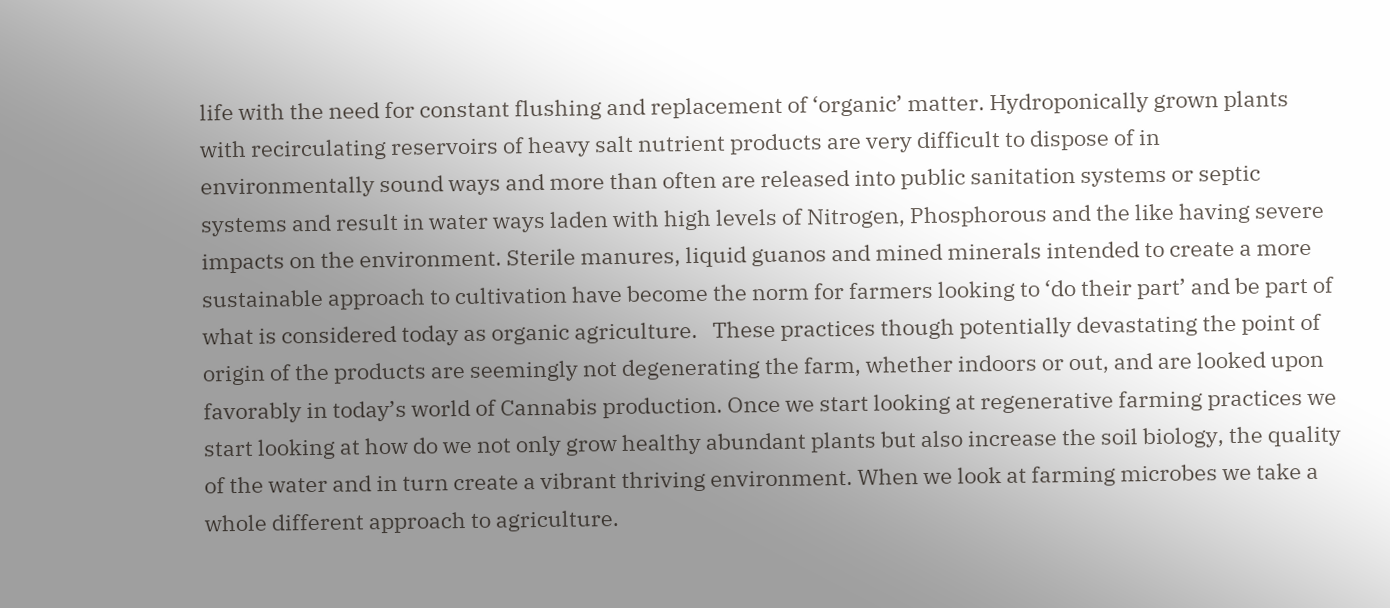life with the need for constant flushing and replacement of ‘organic’ matter. Hydroponically grown plants with recirculating reservoirs of heavy salt nutrient products are very difficult to dispose of in environmentally sound ways and more than often are released into public sanitation systems or septic systems and result in water ways laden with high levels of Nitrogen, Phosphorous and the like having severe impacts on the environment. Sterile manures, liquid guanos and mined minerals intended to create a more sustainable approach to cultivation have become the norm for farmers looking to ‘do their part’ and be part of what is considered today as organic agriculture.   These practices though potentially devastating the point of origin of the products are seemingly not degenerating the farm, whether indoors or out, and are looked upon favorably in today’s world of Cannabis production. Once we start looking at regenerative farming practices we start looking at how do we not only grow healthy abundant plants but also increase the soil biology, the quality of the water and in turn create a vibrant thriving environment. When we look at farming microbes we take a whole different approach to agriculture.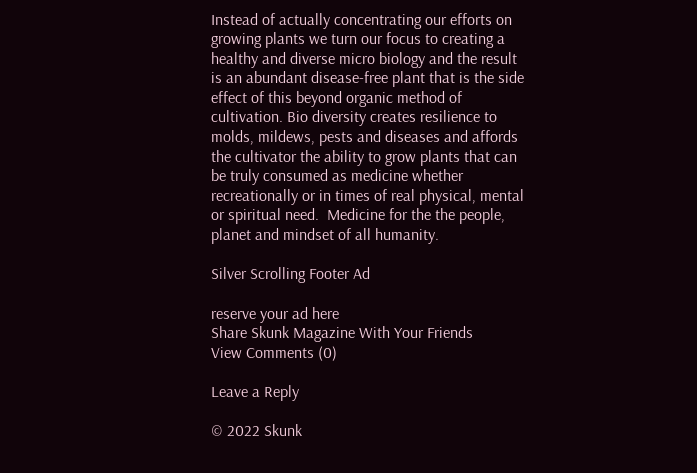Instead of actually concentrating our efforts on growing plants we turn our focus to creating a healthy and diverse micro biology and the result is an abundant disease-free plant that is the side effect of this beyond organic method of cultivation. Bio diversity creates resilience to molds, mildews, pests and diseases and affords the cultivator the ability to grow plants that can be truly consumed as medicine whether recreationally or in times of real physical, mental or spiritual need.  Medicine for the the people, planet and mindset of all humanity.

Silver Scrolling Footer Ad

reserve your ad here
Share Skunk Magazine With Your Friends
View Comments (0)

Leave a Reply

© 2022 Skunk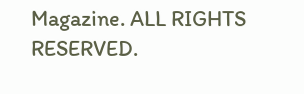Magazine. ALL RIGHTS RESERVED.